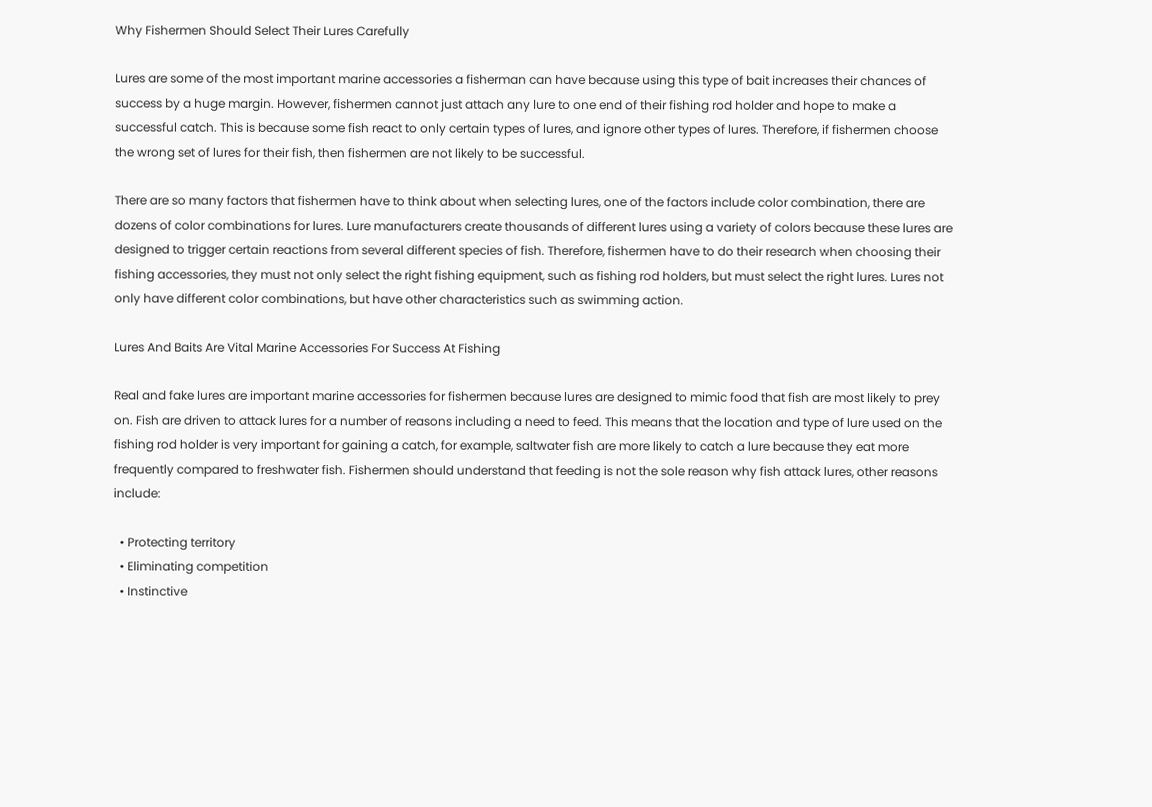Why Fishermen Should Select Their Lures Carefully

Lures are some of the most important marine accessories a fisherman can have because using this type of bait increases their chances of success by a huge margin. However, fishermen cannot just attach any lure to one end of their fishing rod holder and hope to make a successful catch. This is because some fish react to only certain types of lures, and ignore other types of lures. Therefore, if fishermen choose the wrong set of lures for their fish, then fishermen are not likely to be successful.

There are so many factors that fishermen have to think about when selecting lures, one of the factors include color combination, there are dozens of color combinations for lures. Lure manufacturers create thousands of different lures using a variety of colors because these lures are designed to trigger certain reactions from several different species of fish. Therefore, fishermen have to do their research when choosing their fishing accessories, they must not only select the right fishing equipment, such as fishing rod holders, but must select the right lures. Lures not only have different color combinations, but have other characteristics such as swimming action.

Lures And Baits Are Vital Marine Accessories For Success At Fishing

Real and fake lures are important marine accessories for fishermen because lures are designed to mimic food that fish are most likely to prey on. Fish are driven to attack lures for a number of reasons including a need to feed. This means that the location and type of lure used on the fishing rod holder is very important for gaining a catch, for example, saltwater fish are more likely to catch a lure because they eat more frequently compared to freshwater fish. Fishermen should understand that feeding is not the sole reason why fish attack lures, other reasons include:

  • Protecting territory
  • Eliminating competition
  • Instinctive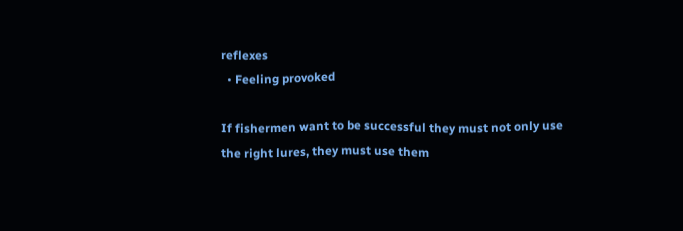reflexes
  • Feeling provoked

If fishermen want to be successful they must not only use the right lures, they must use them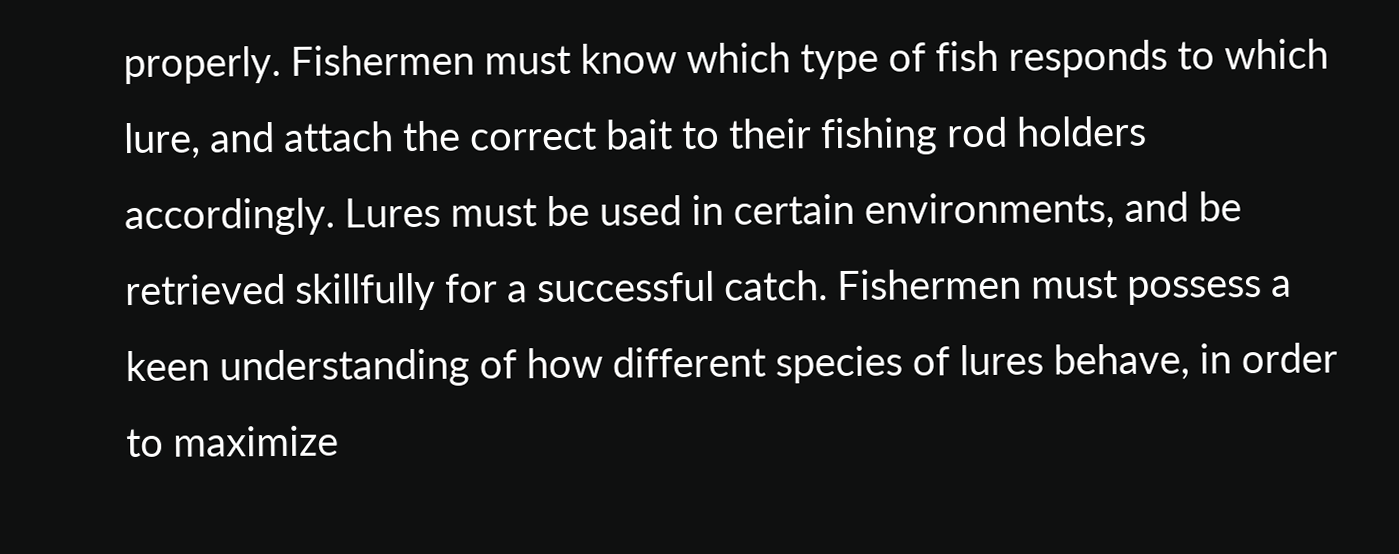properly. Fishermen must know which type of fish responds to which lure, and attach the correct bait to their fishing rod holders accordingly. Lures must be used in certain environments, and be retrieved skillfully for a successful catch. Fishermen must possess a keen understanding of how different species of lures behave, in order to maximize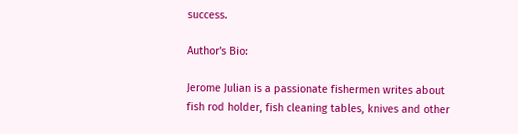success.

Author's Bio:

Jerome Julian is a passionate fishermen writes about fish rod holder, fish cleaning tables, knives and other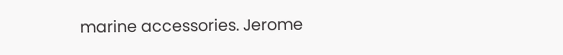marine accessories. Jerome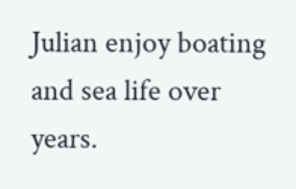Julian enjoy boating and sea life over years.